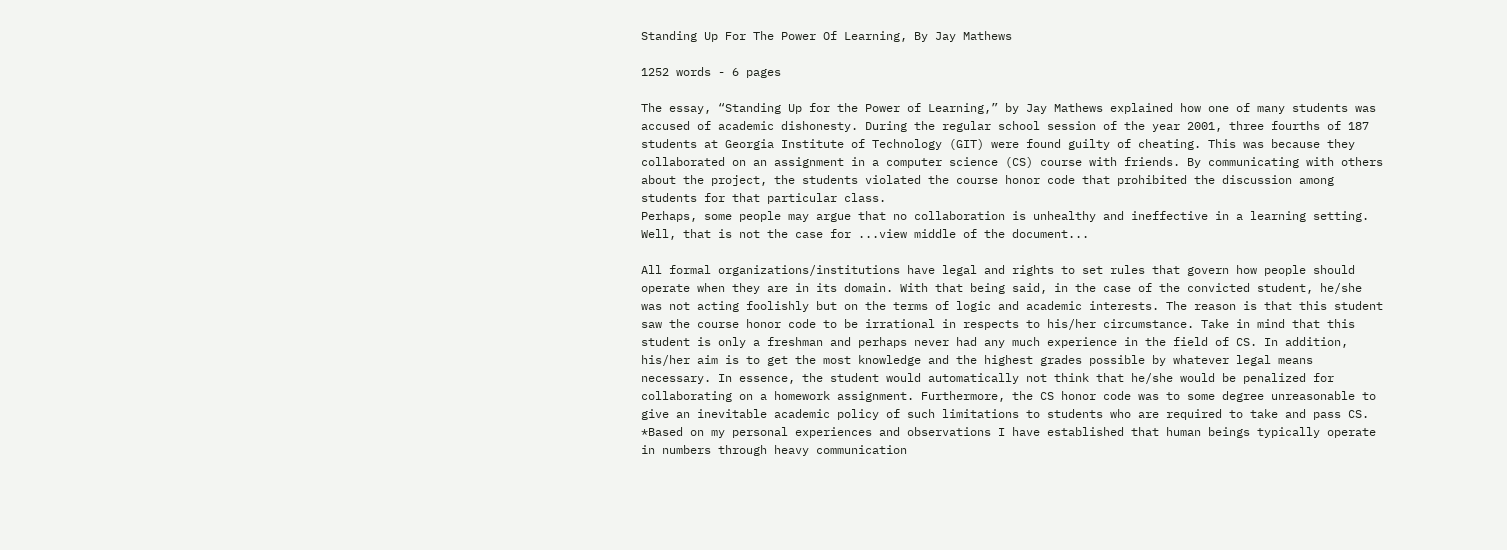Standing Up For The Power Of Learning, By Jay Mathews

1252 words - 6 pages

The essay, “Standing Up for the Power of Learning,” by Jay Mathews explained how one of many students was accused of academic dishonesty. During the regular school session of the year 2001, three fourths of 187 students at Georgia Institute of Technology (GIT) were found guilty of cheating. This was because they collaborated on an assignment in a computer science (CS) course with friends. By communicating with others about the project, the students violated the course honor code that prohibited the discussion among students for that particular class.
Perhaps, some people may argue that no collaboration is unhealthy and ineffective in a learning setting. Well, that is not the case for ...view middle of the document...

All formal organizations/institutions have legal and rights to set rules that govern how people should operate when they are in its domain. With that being said, in the case of the convicted student, he/she was not acting foolishly but on the terms of logic and academic interests. The reason is that this student saw the course honor code to be irrational in respects to his/her circumstance. Take in mind that this student is only a freshman and perhaps never had any much experience in the field of CS. In addition, his/her aim is to get the most knowledge and the highest grades possible by whatever legal means necessary. In essence, the student would automatically not think that he/she would be penalized for collaborating on a homework assignment. Furthermore, the CS honor code was to some degree unreasonable to give an inevitable academic policy of such limitations to students who are required to take and pass CS.
*Based on my personal experiences and observations I have established that human beings typically operate in numbers through heavy communication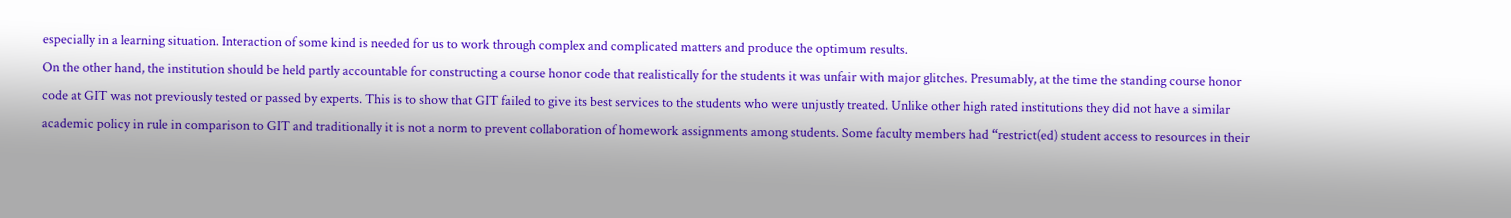especially in a learning situation. Interaction of some kind is needed for us to work through complex and complicated matters and produce the optimum results.
On the other hand, the institution should be held partly accountable for constructing a course honor code that realistically for the students it was unfair with major glitches. Presumably, at the time the standing course honor code at GIT was not previously tested or passed by experts. This is to show that GIT failed to give its best services to the students who were unjustly treated. Unlike other high rated institutions they did not have a similar academic policy in rule in comparison to GIT and traditionally it is not a norm to prevent collaboration of homework assignments among students. Some faculty members had “restrict(ed) student access to resources in their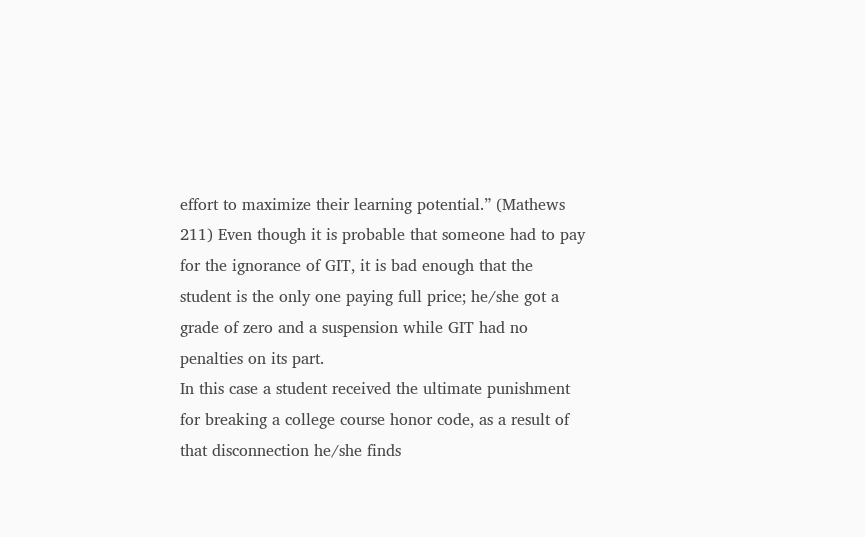effort to maximize their learning potential.” (Mathews 211) Even though it is probable that someone had to pay for the ignorance of GIT, it is bad enough that the student is the only one paying full price; he/she got a grade of zero and a suspension while GIT had no penalties on its part.
In this case a student received the ultimate punishment for breaking a college course honor code, as a result of that disconnection he/she finds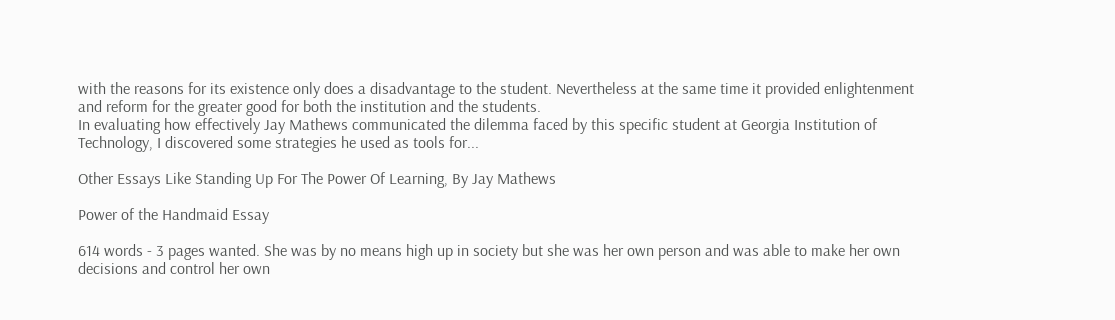with the reasons for its existence only does a disadvantage to the student. Nevertheless at the same time it provided enlightenment and reform for the greater good for both the institution and the students.
In evaluating how effectively Jay Mathews communicated the dilemma faced by this specific student at Georgia Institution of Technology, I discovered some strategies he used as tools for...

Other Essays Like Standing Up For The Power Of Learning, By Jay Mathews

Power of the Handmaid Essay

614 words - 3 pages wanted. She was by no means high up in society but she was her own person and was able to make her own decisions and control her own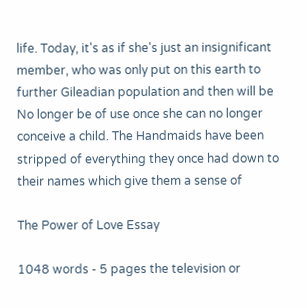life. Today, it's as if she's just an insignificant member, who was only put on this earth to further Gileadian population and then will be No longer be of use once she can no longer conceive a child. The Handmaids have been stripped of everything they once had down to their names which give them a sense of

The Power of Love Essay

1048 words - 5 pages the television or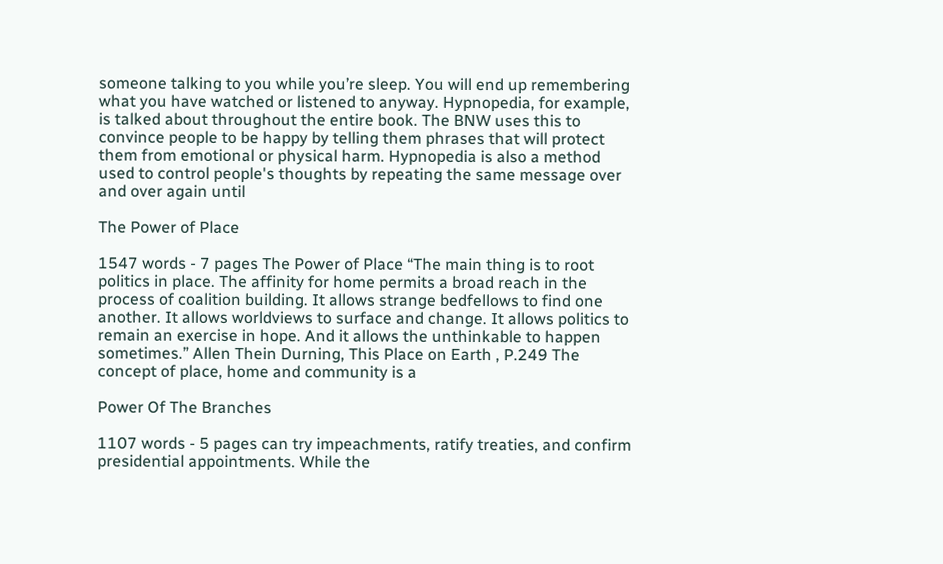someone talking to you while you’re sleep. You will end up remembering what you have watched or listened to anyway. Hypnopedia, for example, is talked about throughout the entire book. The BNW uses this to convince people to be happy by telling them phrases that will protect them from emotional or physical harm. Hypnopedia is also a method used to control people's thoughts by repeating the same message over and over again until

The Power of Place

1547 words - 7 pages The Power of Place “The main thing is to root politics in place. The affinity for home permits a broad reach in the process of coalition building. It allows strange bedfellows to find one another. It allows worldviews to surface and change. It allows politics to remain an exercise in hope. And it allows the unthinkable to happen sometimes.” Allen Thein Durning, This Place on Earth , P.249 The concept of place, home and community is a

Power Of The Branches

1107 words - 5 pages can try impeachments, ratify treaties, and confirm presidential appointments. While the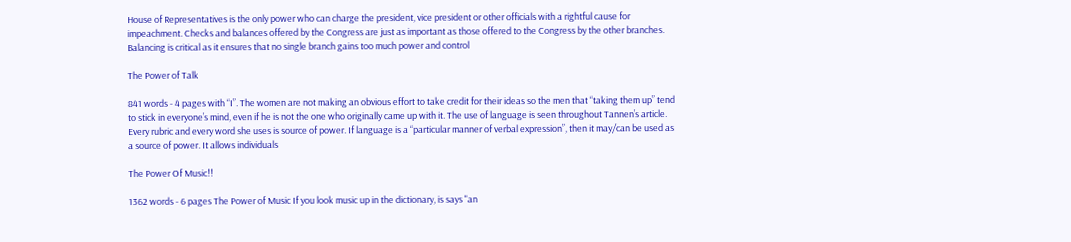House of Representatives is the only power who can charge the president, vice president or other officials with a rightful cause for impeachment. Checks and balances offered by the Congress are just as important as those offered to the Congress by the other branches. Balancing is critical as it ensures that no single branch gains too much power and control

The Power of Talk

841 words - 4 pages with “I”. The women are not making an obvious effort to take credit for their ideas so the men that “taking them up” tend to stick in everyone’s mind, even if he is not the one who originally came up with it. The use of language is seen throughout Tannen’s article. Every rubric and every word she uses is source of power. If language is a “particular manner of verbal expression”, then it may/can be used as a source of power. It allows individuals

The Power Of Music!!

1362 words - 6 pages The Power of Music If you look music up in the dictionary, is says "an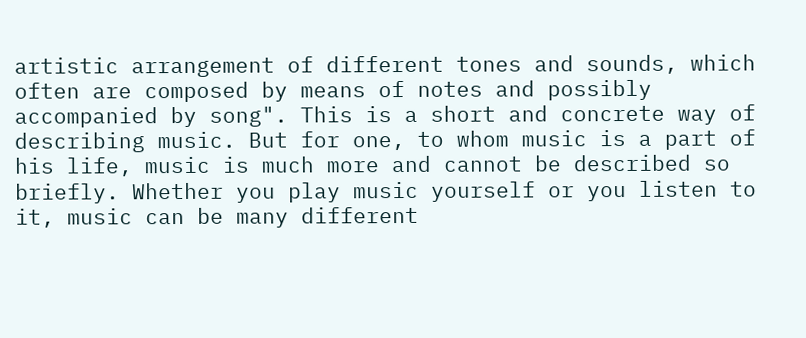artistic arrangement of different tones and sounds, which often are composed by means of notes and possibly accompanied by song". This is a short and concrete way of describing music. But for one, to whom music is a part of his life, music is much more and cannot be described so briefly. Whether you play music yourself or you listen to it, music can be many different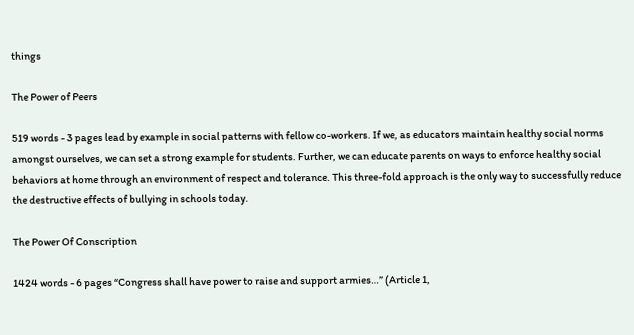things

The Power of Peers

519 words - 3 pages lead by example in social patterns with fellow co-workers. If we, as educators maintain healthy social norms amongst ourselves, we can set a strong example for students. Further, we can educate parents on ways to enforce healthy social behaviors at home through an environment of respect and tolerance. This three-fold approach is the only way to successfully reduce the destructive effects of bullying in schools today.

The Power Of Conscription

1424 words - 6 pages “Congress shall have power to raise and support armies…” (Article 1,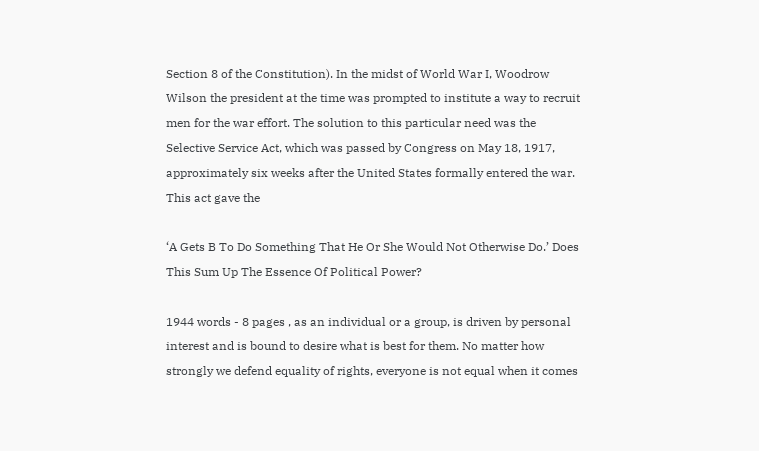Section 8 of the Constitution). In the midst of World War I, Woodrow Wilson the president at the time was prompted to institute a way to recruit men for the war effort. The solution to this particular need was the Selective Service Act, which was passed by Congress on May 18, 1917, approximately six weeks after the United States formally entered the war. This act gave the

‘A Gets B To Do Something That He Or She Would Not Otherwise Do.’ Does This Sum Up The Essence Of Political Power?

1944 words - 8 pages , as an individual or a group, is driven by personal interest and is bound to desire what is best for them. No matter how strongly we defend equality of rights, everyone is not equal when it comes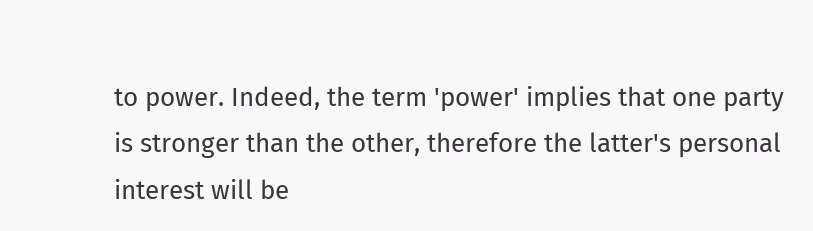to power. Indeed, the term 'power' implies that one party is stronger than the other, therefore the latter's personal interest will be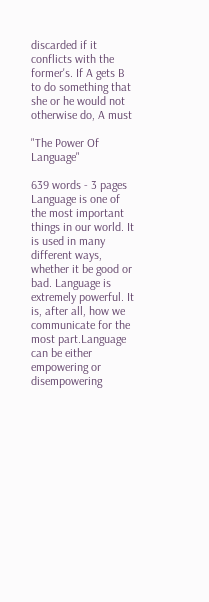discarded if it conflicts with the former's. If A gets B to do something that she or he would not otherwise do, A must

"The Power Of Language"

639 words - 3 pages Language is one of the most important things in our world. It is used in many different ways, whether it be good or bad. Language is extremely powerful. It is, after all, how we communicate for the most part.Language can be either empowering or disempowering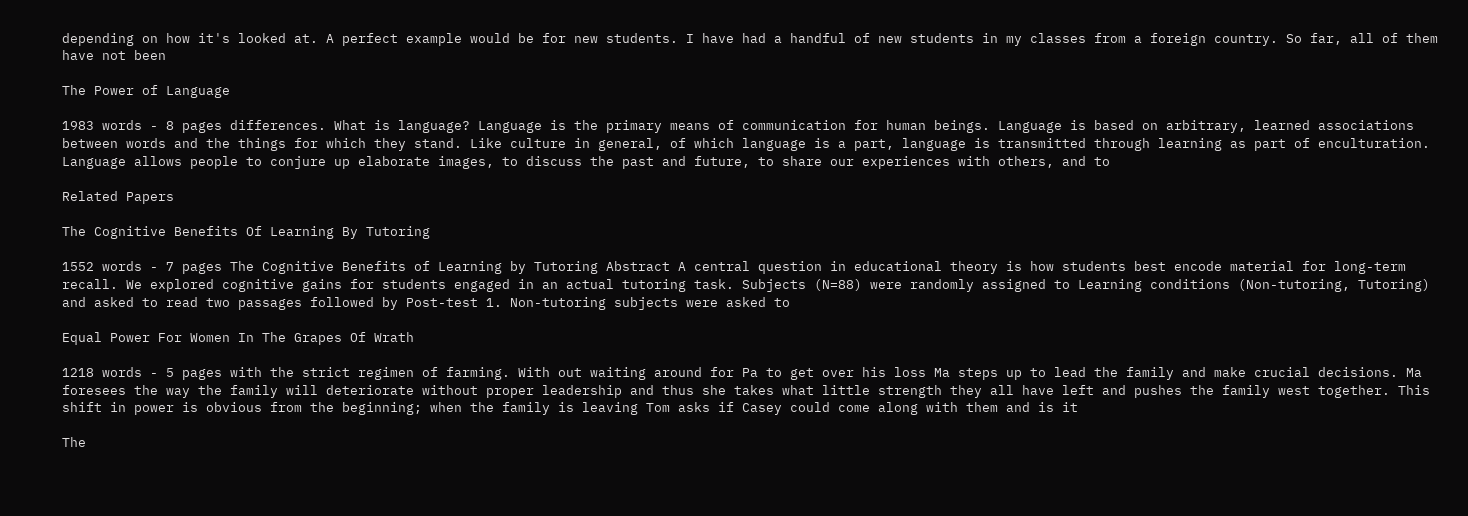depending on how it's looked at. A perfect example would be for new students. I have had a handful of new students in my classes from a foreign country. So far, all of them have not been

The Power of Language

1983 words - 8 pages differences. What is language? Language is the primary means of communication for human beings. Language is based on arbitrary, learned associations between words and the things for which they stand. Like culture in general, of which language is a part, language is transmitted through learning as part of enculturation. Language allows people to conjure up elaborate images, to discuss the past and future, to share our experiences with others, and to

Related Papers

The Cognitive Benefits Of Learning By Tutoring

1552 words - 7 pages The Cognitive Benefits of Learning by Tutoring Abstract A central question in educational theory is how students best encode material for long-term recall. We explored cognitive gains for students engaged in an actual tutoring task. Subjects (N=88) were randomly assigned to Learning conditions (Non-tutoring, Tutoring) and asked to read two passages followed by Post-test 1. Non-tutoring subjects were asked to

Equal Power For Women In The Grapes Of Wrath

1218 words - 5 pages with the strict regimen of farming. With out waiting around for Pa to get over his loss Ma steps up to lead the family and make crucial decisions. Ma foresees the way the family will deteriorate without proper leadership and thus she takes what little strength they all have left and pushes the family west together. This shift in power is obvious from the beginning; when the family is leaving Tom asks if Casey could come along with them and is it

The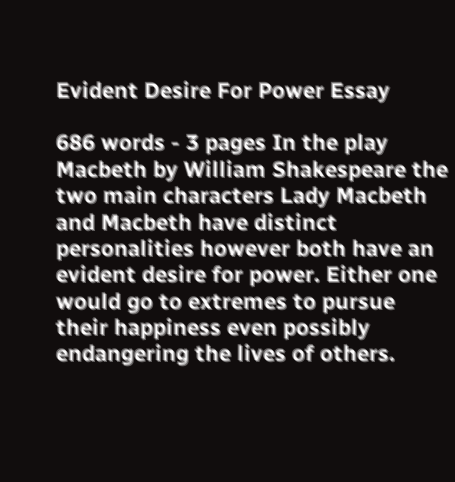Evident Desire For Power Essay

686 words - 3 pages In the play Macbeth by William Shakespeare the two main characters Lady Macbeth and Macbeth have distinct personalities however both have an evident desire for power. Either one would go to extremes to pursue their happiness even possibly endangering the lives of others.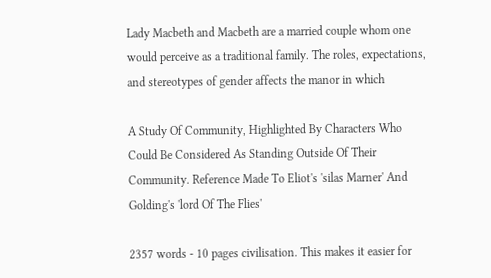Lady Macbeth and Macbeth are a married couple whom one would perceive as a traditional family. The roles, expectations, and stereotypes of gender affects the manor in which

A Study Of Community, Highlighted By Characters Who Could Be Considered As Standing Outside Of Their Community. Reference Made To Eliot's 'silas Marner' And Golding's 'lord Of The Flies'

2357 words - 10 pages civilisation. This makes it easier for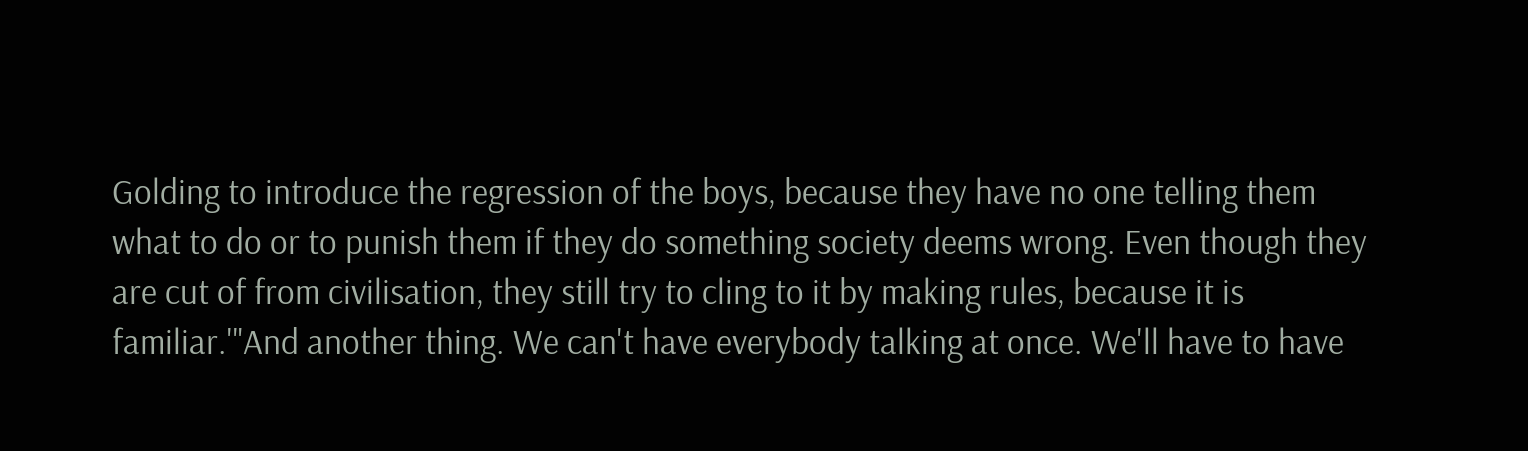Golding to introduce the regression of the boys, because they have no one telling them what to do or to punish them if they do something society deems wrong. Even though they are cut of from civilisation, they still try to cling to it by making rules, because it is familiar.'"And another thing. We can't have everybody talking at once. We'll have to have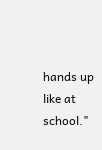hands up like at school."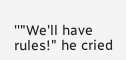''"We'll have rules!" he cried